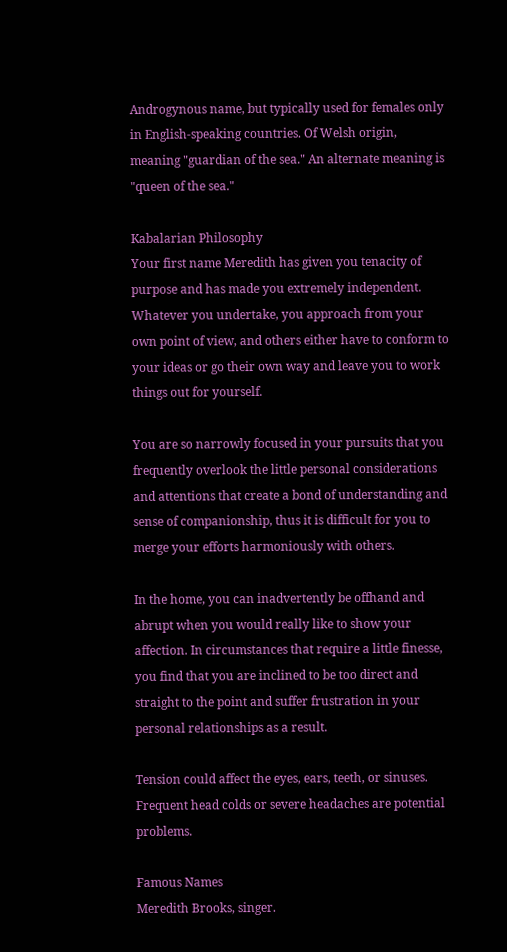Androgynous name, but typically used for females only in English-speaking countries. Of Welsh origin, meaning "guardian of the sea." An alternate meaning is "queen of the sea."

Kabalarian Philosophy
Your first name Meredith has given you tenacity of purpose and has made you extremely independent. Whatever you undertake, you approach from your own point of view, and others either have to conform to your ideas or go their own way and leave you to work things out for yourself.

You are so narrowly focused in your pursuits that you frequently overlook the little personal considerations and attentions that create a bond of understanding and sense of companionship, thus it is difficult for you to merge your efforts harmoniously with others.

In the home, you can inadvertently be offhand and abrupt when you would really like to show your affection. In circumstances that require a little finesse, you find that you are inclined to be too direct and straight to the point and suffer frustration in your personal relationships as a result.

Tension could affect the eyes, ears, teeth, or sinuses. Frequent head colds or severe headaches are potential problems.

Famous Names
Meredith Brooks, singer.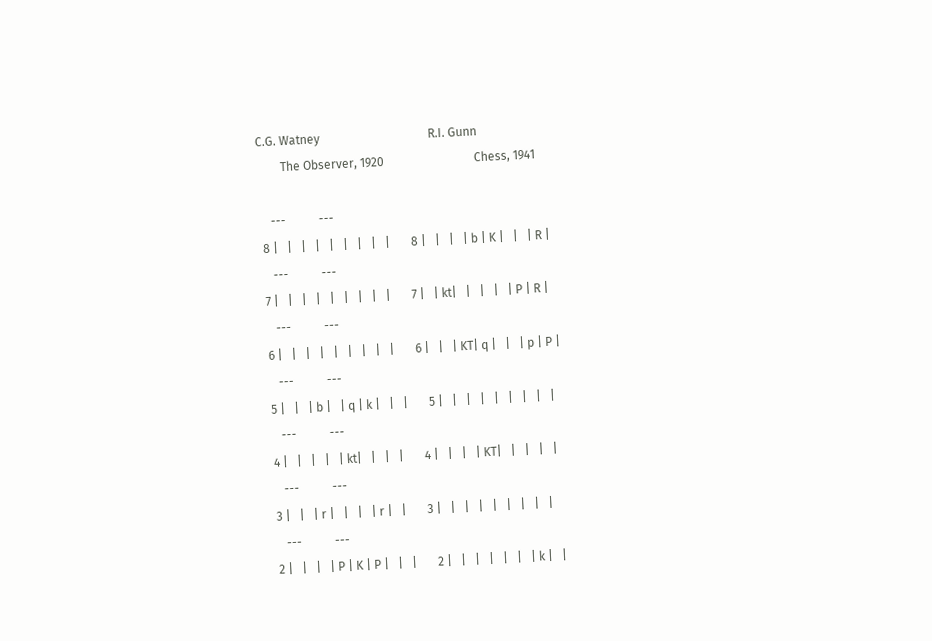C.G. Watney                                    R.I. Gunn
        The Observer, 1920                              Chess, 1941

    ---           ---
 8 |   |   |   |   |   |   |   |   |       8 |   |   |   | b | K |   |   | R |
    ---           ---
 7 |   |   |   |   |   |   |   |   |       7 |   | kt|   |   |   |   | P | R |
    ---           ---
 6 |   |   |   |   |   |   |   |   |       6 |   |   | KT| q |   |   | p | P |
    ---           ---
 5 |   |   | b |   | q | k |   |   |       5 |   |   |   |   |   |   |   |   |
    ---           ---
 4 |   |   |   |   | kt|   |   |   |       4 |   |   |   | KT|   |   |   |   |
    ---           ---
 3 |   |   | r |   |   |   | r |   |       3 |   |   |   |   |   |   |   |   |
    ---           ---
 2 |   |   |   | P | K | P |   |   |       2 |   |   |   |   |   |   | k |   |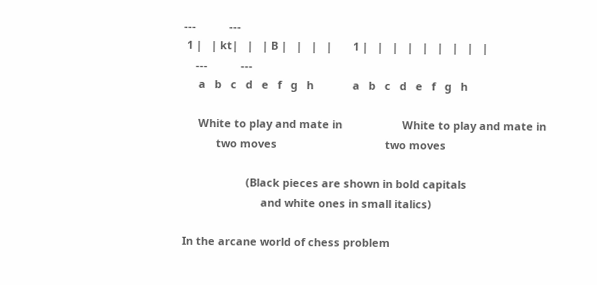---           ---
 1 |   | kt|   |   | B |   |   |   |       1 |   |   |   |   |   |   |   |   |
    ---           ---
     a   b   c   d   e   f   g   h             a   b   c   d   e   f   g   h

     White to play and mate in                    White to play and mate in
           two moves                                    two moves

                     (Black pieces are shown in bold capitals
                          and white ones in small italics)

In the arcane world of chess problem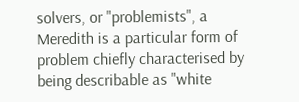solvers, or "problemists", a Meredith is a particular form of problem chiefly characterised by being describable as "white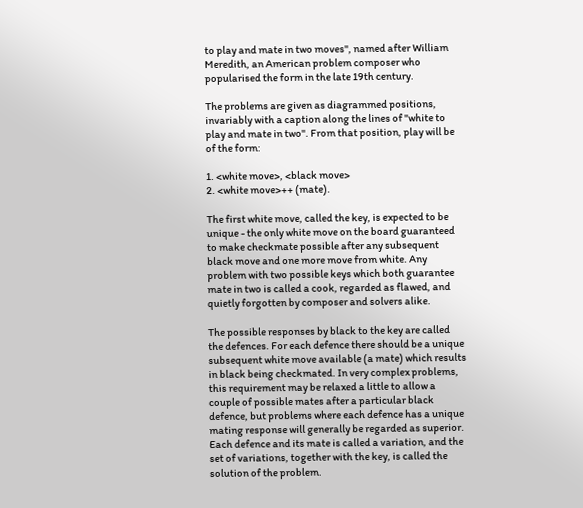to play and mate in two moves", named after William Meredith, an American problem composer who popularised the form in the late 19th century.

The problems are given as diagrammed positions, invariably with a caption along the lines of "white to play and mate in two". From that position, play will be of the form:

1. <white move>, <black move>
2. <white move>++ (mate).

The first white move, called the key, is expected to be unique - the only white move on the board guaranteed to make checkmate possible after any subsequent black move and one more move from white. Any problem with two possible keys which both guarantee mate in two is called a cook, regarded as flawed, and quietly forgotten by composer and solvers alike.

The possible responses by black to the key are called the defences. For each defence there should be a unique subsequent white move available (a mate) which results in black being checkmated. In very complex problems, this requirement may be relaxed a little to allow a couple of possible mates after a particular black defence, but problems where each defence has a unique mating response will generally be regarded as superior. Each defence and its mate is called a variation, and the set of variations, together with the key, is called the solution of the problem.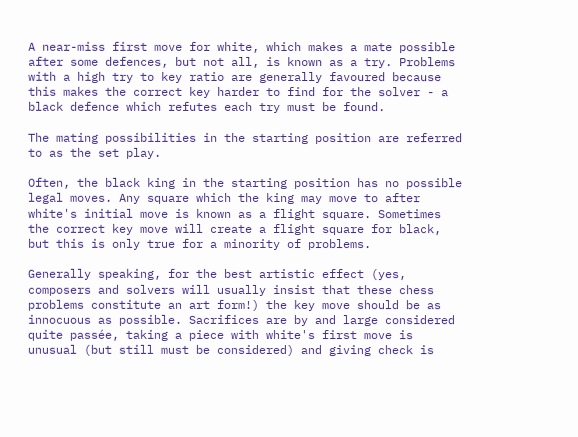A near-miss first move for white, which makes a mate possible after some defences, but not all, is known as a try. Problems with a high try to key ratio are generally favoured because this makes the correct key harder to find for the solver - a black defence which refutes each try must be found.

The mating possibilities in the starting position are referred to as the set play.

Often, the black king in the starting position has no possible legal moves. Any square which the king may move to after white's initial move is known as a flight square. Sometimes the correct key move will create a flight square for black, but this is only true for a minority of problems.

Generally speaking, for the best artistic effect (yes, composers and solvers will usually insist that these chess problems constitute an art form!) the key move should be as innocuous as possible. Sacrifices are by and large considered quite passée, taking a piece with white's first move is unusual (but still must be considered) and giving check is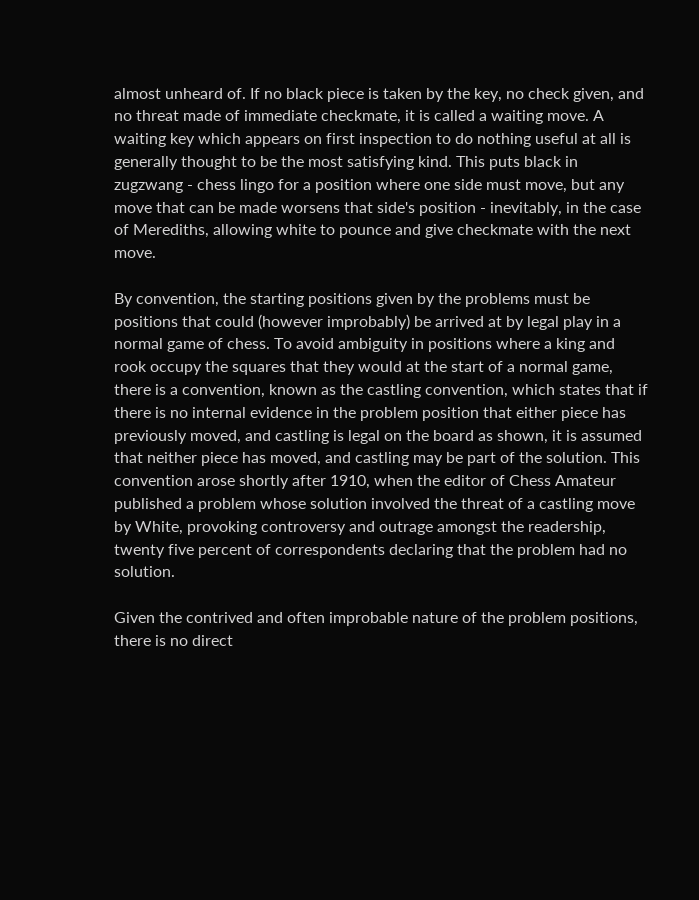almost unheard of. If no black piece is taken by the key, no check given, and no threat made of immediate checkmate, it is called a waiting move. A waiting key which appears on first inspection to do nothing useful at all is generally thought to be the most satisfying kind. This puts black in zugzwang - chess lingo for a position where one side must move, but any move that can be made worsens that side's position - inevitably, in the case of Merediths, allowing white to pounce and give checkmate with the next move.

By convention, the starting positions given by the problems must be positions that could (however improbably) be arrived at by legal play in a normal game of chess. To avoid ambiguity in positions where a king and rook occupy the squares that they would at the start of a normal game, there is a convention, known as the castling convention, which states that if there is no internal evidence in the problem position that either piece has previously moved, and castling is legal on the board as shown, it is assumed that neither piece has moved, and castling may be part of the solution. This convention arose shortly after 1910, when the editor of Chess Amateur published a problem whose solution involved the threat of a castling move by White, provoking controversy and outrage amongst the readership, twenty five percent of correspondents declaring that the problem had no solution.

Given the contrived and often improbable nature of the problem positions, there is no direct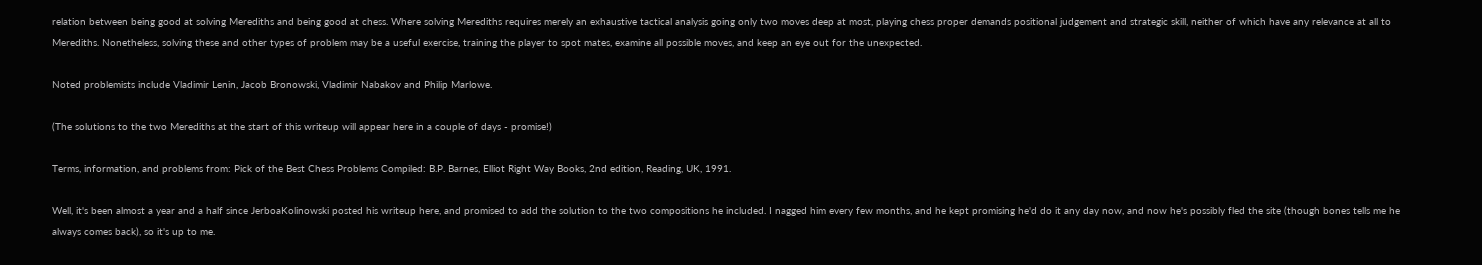relation between being good at solving Merediths and being good at chess. Where solving Merediths requires merely an exhaustive tactical analysis going only two moves deep at most, playing chess proper demands positional judgement and strategic skill, neither of which have any relevance at all to Merediths. Nonetheless, solving these and other types of problem may be a useful exercise, training the player to spot mates, examine all possible moves, and keep an eye out for the unexpected.

Noted problemists include Vladimir Lenin, Jacob Bronowski, Vladimir Nabakov and Philip Marlowe.

(The solutions to the two Merediths at the start of this writeup will appear here in a couple of days - promise!)

Terms, information, and problems from: Pick of the Best Chess Problems Compiled: B.P. Barnes, Elliot Right Way Books, 2nd edition, Reading, UK, 1991.

Well, it's been almost a year and a half since JerboaKolinowski posted his writeup here, and promised to add the solution to the two compositions he included. I nagged him every few months, and he kept promising he'd do it any day now, and now he's possibly fled the site (though bones tells me he always comes back), so it's up to me.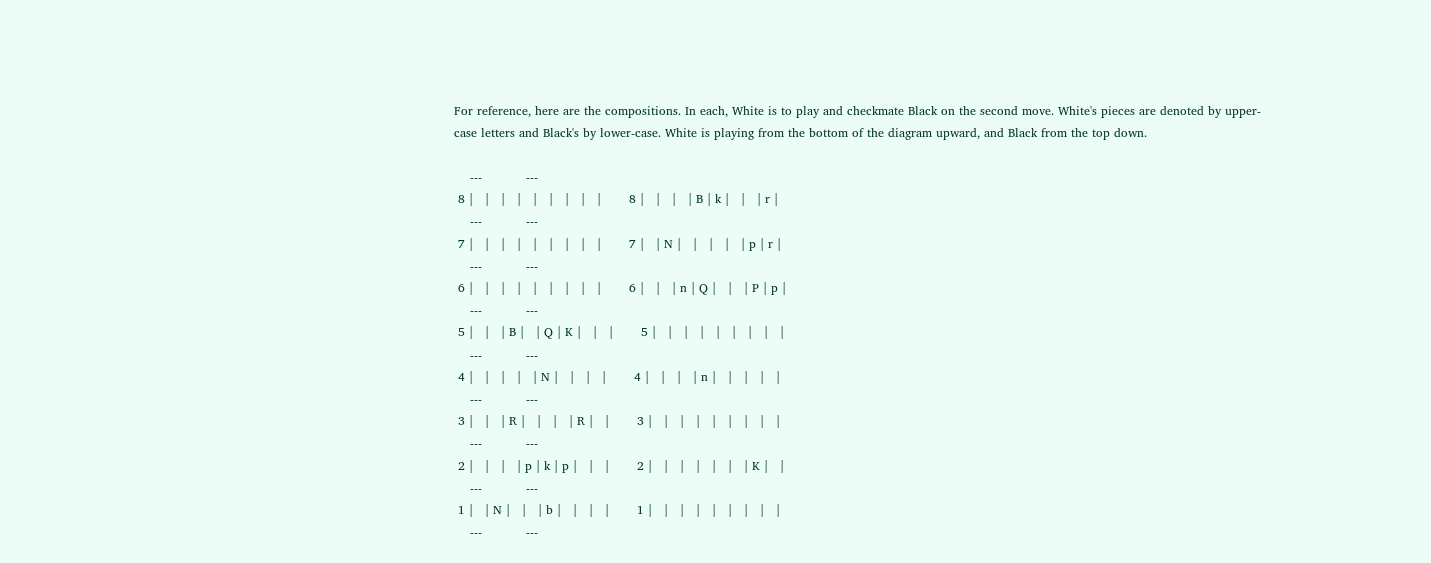For reference, here are the compositions. In each, White is to play and checkmate Black on the second move. White's pieces are denoted by upper-case letters and Black's by lower-case. White is playing from the bottom of the diagram upward, and Black from the top down.

    ---           ---
 8 |   |   |   |   |   |   |   |   |       8 |   |   |   | B | k |   |   | r |
    ---           ---
 7 |   |   |   |   |   |   |   |   |       7 |   | N |   |   |   |   | p | r |
    ---           ---
 6 |   |   |   |   |   |   |   |   |       6 |   |   | n | Q |   |   | P | p |
    ---           ---
 5 |   |   | B |   | Q | K |   |   |       5 |   |   |   |   |   |   |   |   |
    ---           ---
 4 |   |   |   |   | N |   |   |   |       4 |   |   |   | n |   |   |   |   |
    ---           ---
 3 |   |   | R |   |   |   | R |   |       3 |   |   |   |   |   |   |   |   |
    ---           ---
 2 |   |   |   | p | k | p |   |   |       2 |   |   |   |   |   |   | K |   |
    ---           ---
 1 |   | N |   |   | b |   |   |   |       1 |   |   |   |   |   |   |   |   |
    ---           ---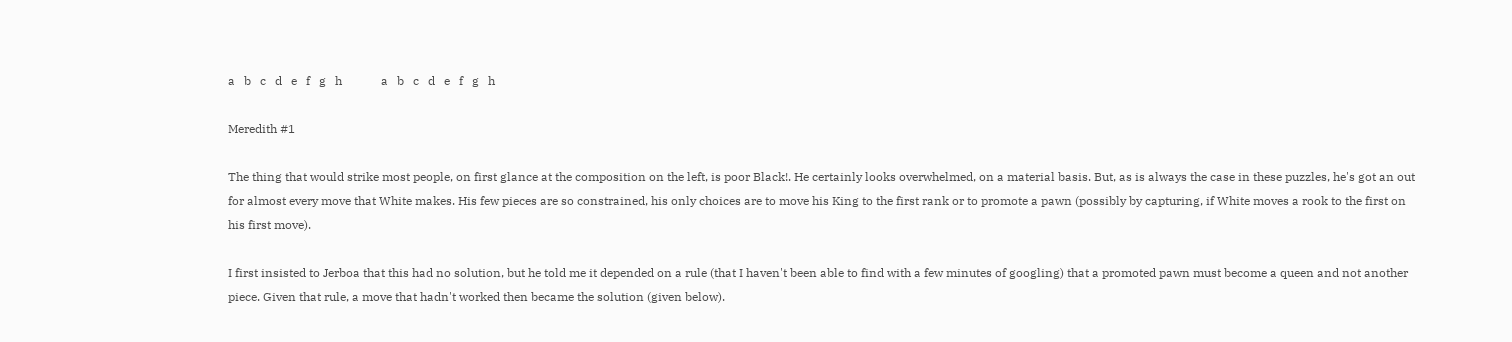a   b   c   d   e   f   g   h             a   b   c   d   e   f   g   h

Meredith #1

The thing that would strike most people, on first glance at the composition on the left, is poor Black!. He certainly looks overwhelmed, on a material basis. But, as is always the case in these puzzles, he's got an out for almost every move that White makes. His few pieces are so constrained, his only choices are to move his King to the first rank or to promote a pawn (possibly by capturing, if White moves a rook to the first on his first move).

I first insisted to Jerboa that this had no solution, but he told me it depended on a rule (that I haven't been able to find with a few minutes of googling) that a promoted pawn must become a queen and not another piece. Given that rule, a move that hadn't worked then became the solution (given below).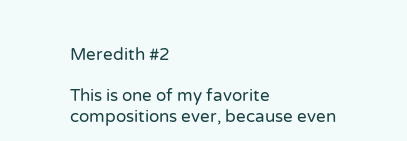Meredith #2

This is one of my favorite compositions ever, because even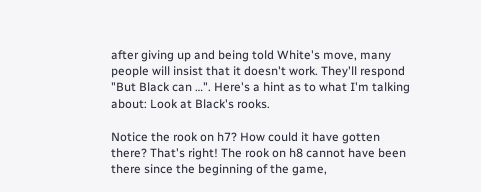after giving up and being told White's move, many people will insist that it doesn't work. They'll respond "But Black can …". Here's a hint as to what I'm talking about: Look at Black's rooks.

Notice the rook on h7? How could it have gotten there? That's right! The rook on h8 cannot have been there since the beginning of the game,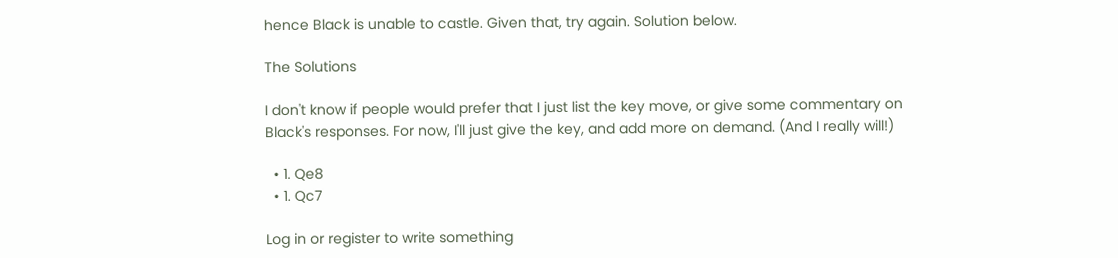hence Black is unable to castle. Given that, try again. Solution below.

The Solutions

I don't know if people would prefer that I just list the key move, or give some commentary on Black's responses. For now, I'll just give the key, and add more on demand. (And I really will!)

  • 1. Qe8
  • 1. Qc7

Log in or register to write something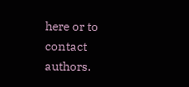here or to contact authors.